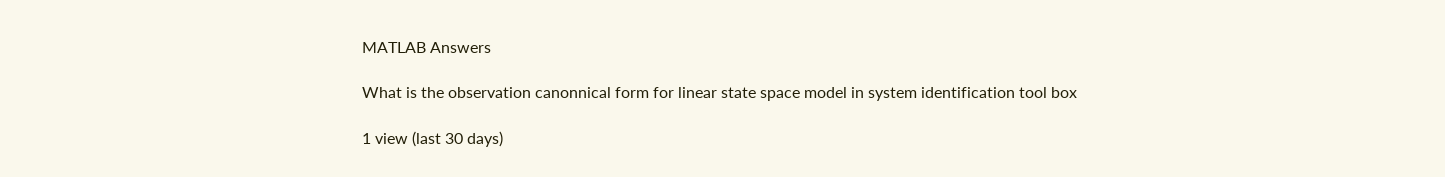MATLAB Answers

What is the observation canonnical form for linear state space model in system identification tool box

1 view (last 30 days)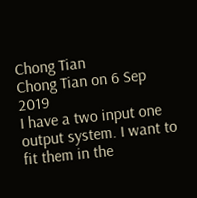Chong Tian
Chong Tian on 6 Sep 2019
I have a two input one output system. I want to fit them in the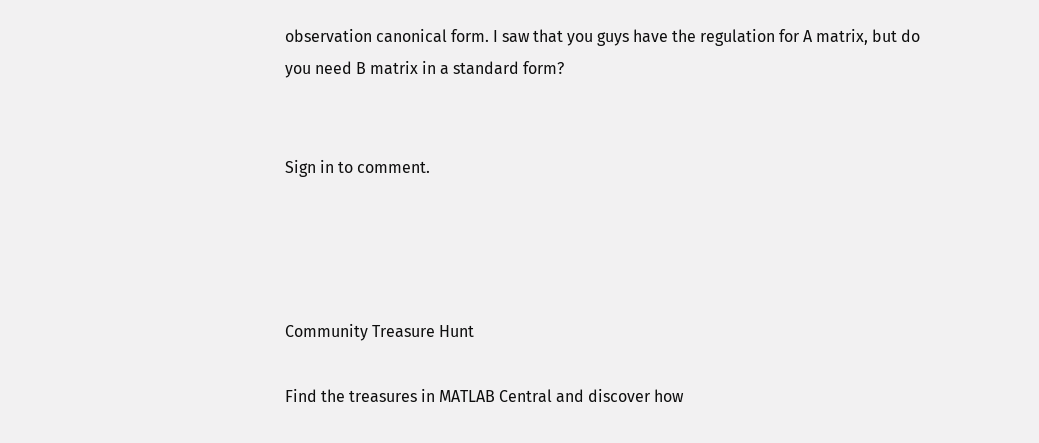observation canonical form. I saw that you guys have the regulation for A matrix, but do you need B matrix in a standard form?


Sign in to comment.




Community Treasure Hunt

Find the treasures in MATLAB Central and discover how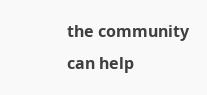the community can help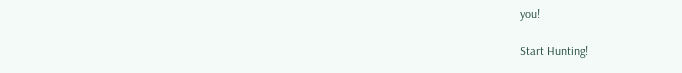you!

Start Hunting!